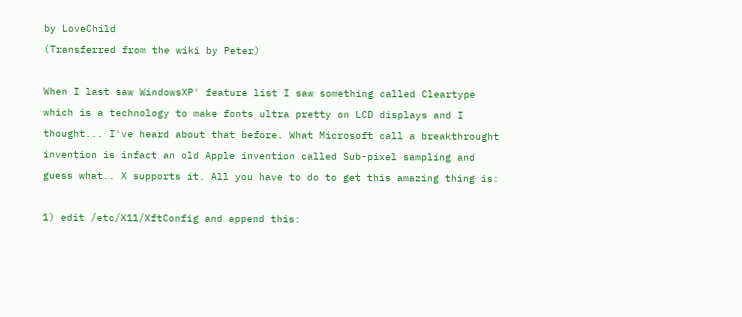by LoveChild
(Transferred from the wiki by Peter)

When I last saw WindowsXP' feature list I saw something called Cleartype which is a technology to make fonts ultra pretty on LCD displays and I thought... I've heard about that before. What Microsoft call a breakthrought invention is infact an old Apple invention called Sub-pixel sampling and guess what.. X supports it. All you have to do to get this amazing thing is:

1) edit /etc/X11/XftConfig and append this: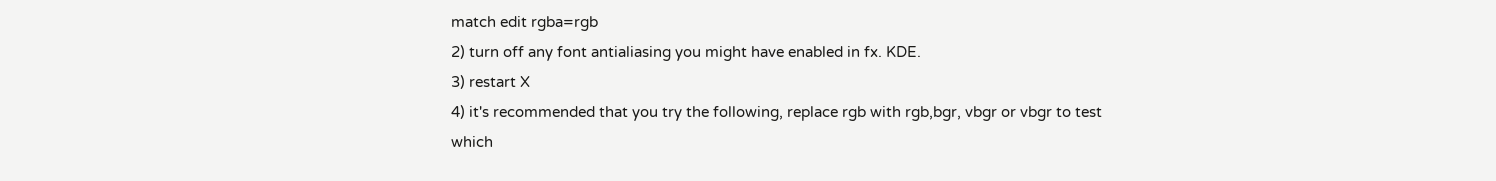match edit rgba=rgb
2) turn off any font antialiasing you might have enabled in fx. KDE.
3) restart X
4) it's recommended that you try the following, replace rgb with rgb,bgr, vbgr or vbgr to test which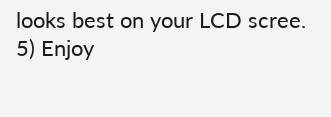looks best on your LCD scree.
5) Enjoy